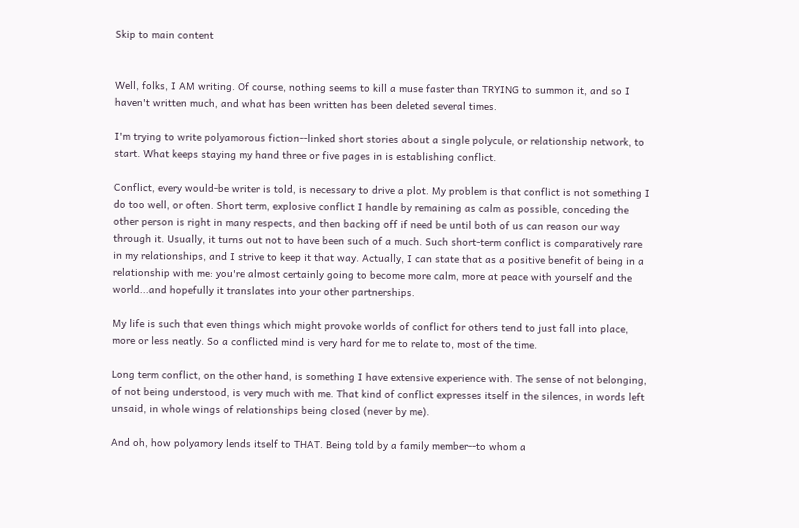Skip to main content


Well, folks, I AM writing. Of course, nothing seems to kill a muse faster than TRYING to summon it, and so I haven't written much, and what has been written has been deleted several times.

I'm trying to write polyamorous fiction--linked short stories about a single polycule, or relationship network, to start. What keeps staying my hand three or five pages in is establishing conflict.

Conflict, every would-be writer is told, is necessary to drive a plot. My problem is that conflict is not something I do too well, or often. Short term, explosive conflict I handle by remaining as calm as possible, conceding the other person is right in many respects, and then backing off if need be until both of us can reason our way through it. Usually, it turns out not to have been such of a much. Such short-term conflict is comparatively rare in my relationships, and I strive to keep it that way. Actually, I can state that as a positive benefit of being in a relationship with me: you're almost certainly going to become more calm, more at peace with yourself and the world...and hopefully it translates into your other partnerships.

My life is such that even things which might provoke worlds of conflict for others tend to just fall into place, more or less neatly. So a conflicted mind is very hard for me to relate to, most of the time.

Long term conflict, on the other hand, is something I have extensive experience with. The sense of not belonging, of not being understood, is very much with me. That kind of conflict expresses itself in the silences, in words left unsaid, in whole wings of relationships being closed (never by me).

And oh, how polyamory lends itself to THAT. Being told by a family member--to whom a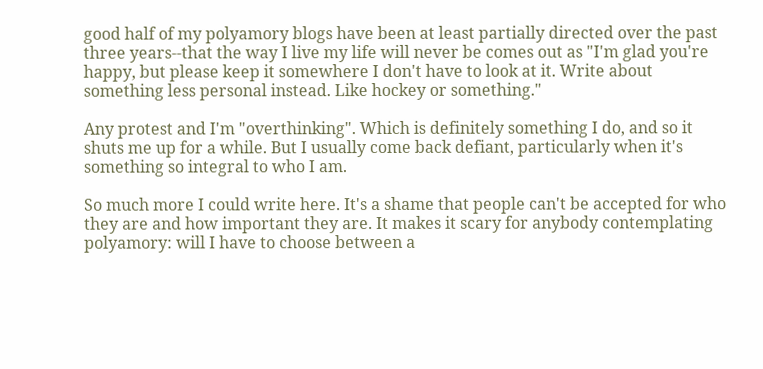good half of my polyamory blogs have been at least partially directed over the past three years--that the way I live my life will never be comes out as "I'm glad you're happy, but please keep it somewhere I don't have to look at it. Write about something less personal instead. Like hockey or something."

Any protest and I'm "overthinking". Which is definitely something I do, and so it shuts me up for a while. But I usually come back defiant, particularly when it's something so integral to who I am.

So much more I could write here. It's a shame that people can't be accepted for who they are and how important they are. It makes it scary for anybody contemplating polyamory: will I have to choose between a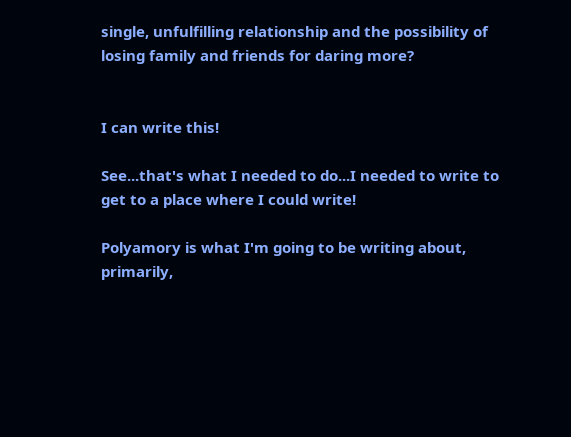single, unfulfilling relationship and the possibility of losing family and friends for daring more?


I can write this!

See...that's what I needed to do...I needed to write to get to a place where I could write!

Polyamory is what I'm going to be writing about, primarily,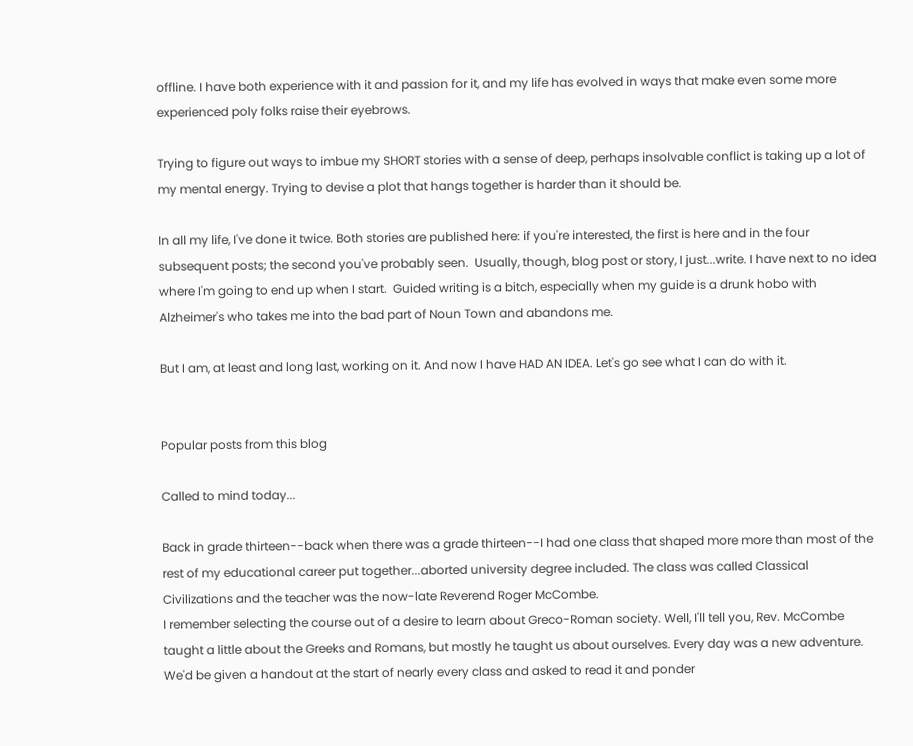offline. I have both experience with it and passion for it, and my life has evolved in ways that make even some more experienced poly folks raise their eyebrows.

Trying to figure out ways to imbue my SHORT stories with a sense of deep, perhaps insolvable conflict is taking up a lot of my mental energy. Trying to devise a plot that hangs together is harder than it should be.

In all my life, I've done it twice. Both stories are published here: if you're interested, the first is here and in the four subsequent posts; the second you've probably seen.  Usually, though, blog post or story, I just...write. I have next to no idea where I'm going to end up when I start.  Guided writing is a bitch, especially when my guide is a drunk hobo with Alzheimer's who takes me into the bad part of Noun Town and abandons me.

But I am, at least and long last, working on it. And now I have HAD AN IDEA. Let's go see what I can do with it.


Popular posts from this blog

Called to mind today...

Back in grade thirteen--back when there was a grade thirteen--I had one class that shaped more more than most of the rest of my educational career put together...aborted university degree included. The class was called Classical Civilizations and the teacher was the now-late Reverend Roger McCombe.
I remember selecting the course out of a desire to learn about Greco-Roman society. Well, I'll tell you, Rev. McCombe taught a little about the Greeks and Romans, but mostly he taught us about ourselves. Every day was a new adventure. We'd be given a handout at the start of nearly every class and asked to read it and ponder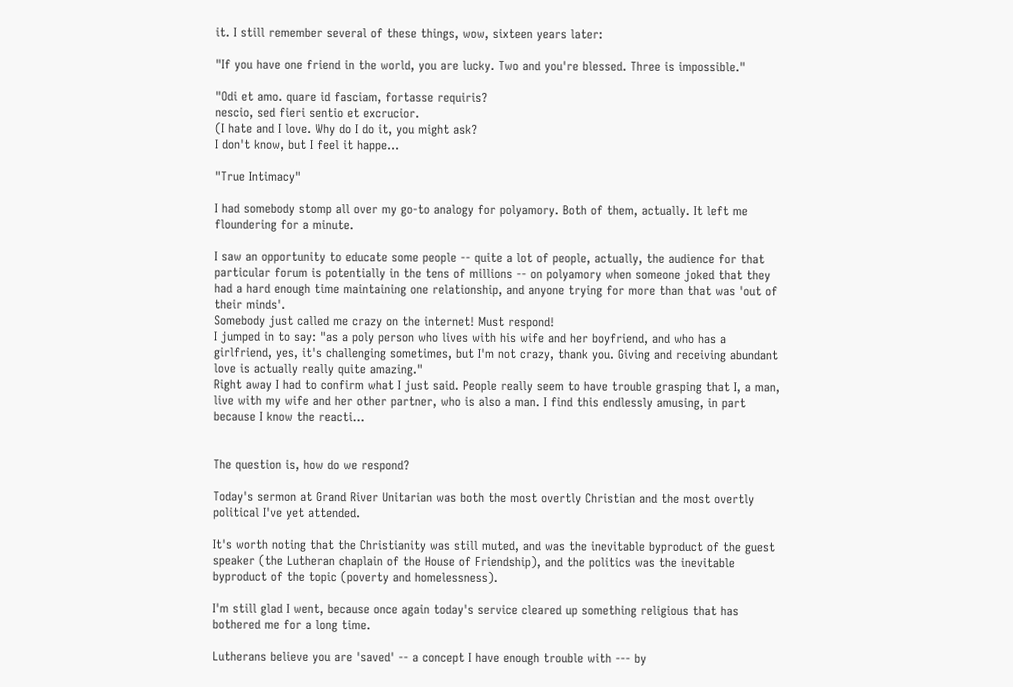it. I still remember several of these things, wow, sixteen years later:

"If you have one friend in the world, you are lucky. Two and you're blessed. Three is impossible."

"Odi et amo. quare id fasciam, fortasse requiris?
nescio, sed fieri sentio et excrucior.
(I hate and I love. Why do I do it, you might ask?
I don't know, but I feel it happe…

"True Intimacy"

I had somebody stomp all over my go-to analogy for polyamory. Both of them, actually. It left me floundering for a minute.

I saw an opportunity to educate some people -- quite a lot of people, actually, the audience for that particular forum is potentially in the tens of millions -- on polyamory when someone joked that they had a hard enough time maintaining one relationship, and anyone trying for more than that was 'out of their minds'.
Somebody just called me crazy on the internet! Must respond!
I jumped in to say: "as a poly person who lives with his wife and her boyfriend, and who has a girlfriend, yes, it's challenging sometimes, but I'm not crazy, thank you. Giving and receiving abundant love is actually really quite amazing."
Right away I had to confirm what I just said. People really seem to have trouble grasping that I, a man, live with my wife and her other partner, who is also a man. I find this endlessly amusing, in part because I know the reacti…


The question is, how do we respond?

Today's sermon at Grand River Unitarian was both the most overtly Christian and the most overtly political I've yet attended.

It's worth noting that the Christianity was still muted, and was the inevitable byproduct of the guest speaker (the Lutheran chaplain of the House of Friendship), and the politics was the inevitable byproduct of the topic (poverty and homelessness).

I'm still glad I went, because once again today's service cleared up something religious that has bothered me for a long time.

Lutherans believe you are 'saved' -- a concept I have enough trouble with --- by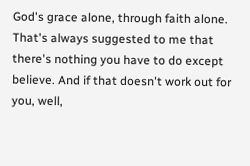God's grace alone, through faith alone. That's always suggested to me that there's nothing you have to do except believe. And if that doesn't work out for you, well,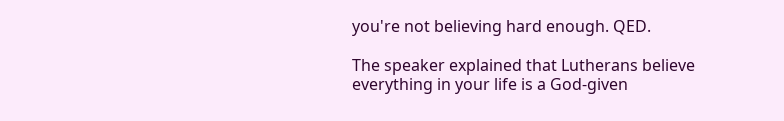you're not believing hard enough. QED.

The speaker explained that Lutherans believe everything in your life is a God-given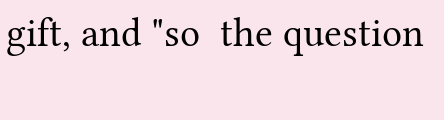gift, and "so  the question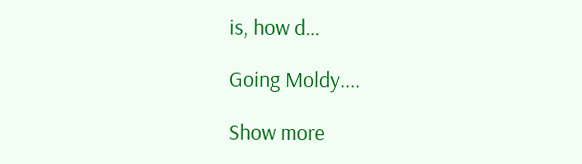is, how d…

Going Moldy....

Show more